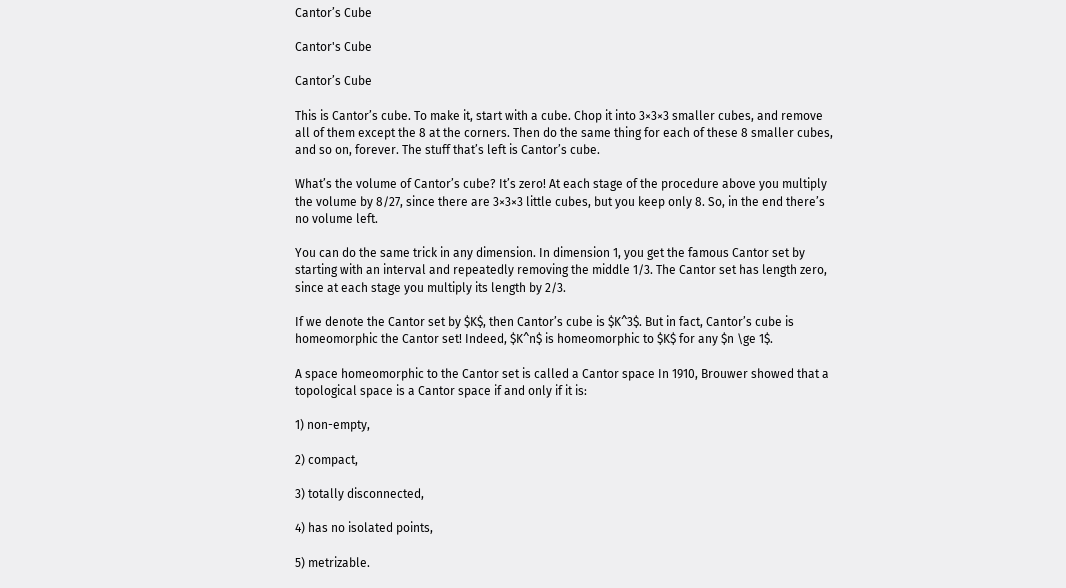Cantor’s Cube

Cantor's Cube

Cantor’s Cube

This is Cantor’s cube. To make it, start with a cube. Chop it into 3×3×3 smaller cubes, and remove all of them except the 8 at the corners. Then do the same thing for each of these 8 smaller cubes, and so on, forever. The stuff that’s left is Cantor’s cube.

What’s the volume of Cantor’s cube? It’s zero! At each stage of the procedure above you multiply the volume by 8/27, since there are 3×3×3 little cubes, but you keep only 8. So, in the end there’s no volume left.

You can do the same trick in any dimension. In dimension 1, you get the famous Cantor set by starting with an interval and repeatedly removing the middle 1/3. The Cantor set has length zero, since at each stage you multiply its length by 2/3.

If we denote the Cantor set by $K$, then Cantor’s cube is $K^3$. But in fact, Cantor’s cube is homeomorphic the Cantor set! Indeed, $K^n$ is homeomorphic to $K$ for any $n \ge 1$.

A space homeomorphic to the Cantor set is called a Cantor space In 1910, Brouwer showed that a topological space is a Cantor space if and only if it is:

1) non-empty,

2) compact,

3) totally disconnected,

4) has no isolated points,

5) metrizable.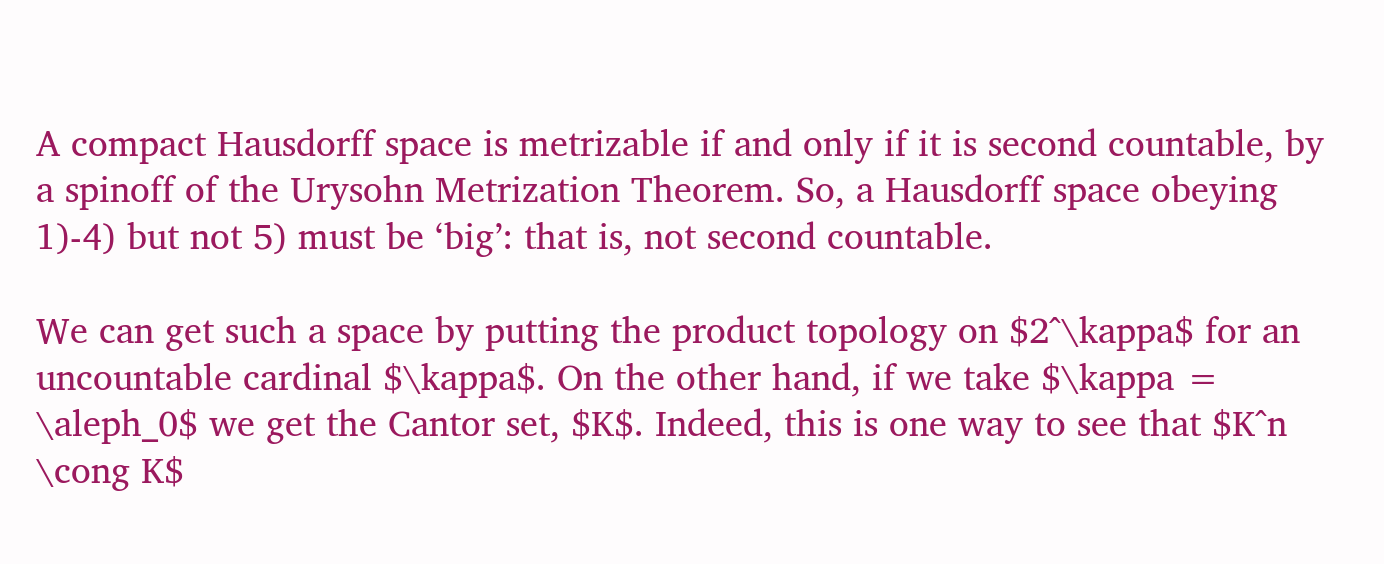A compact Hausdorff space is metrizable if and only if it is second countable, by a spinoff of the Urysohn Metrization Theorem. So, a Hausdorff space obeying 1)-4) but not 5) must be ‘big’: that is, not second countable.

We can get such a space by putting the product topology on $2^\kappa$ for an uncountable cardinal $\kappa$. On the other hand, if we take $\kappa = \aleph_0$ we get the Cantor set, $K$. Indeed, this is one way to see that $K^n \cong K$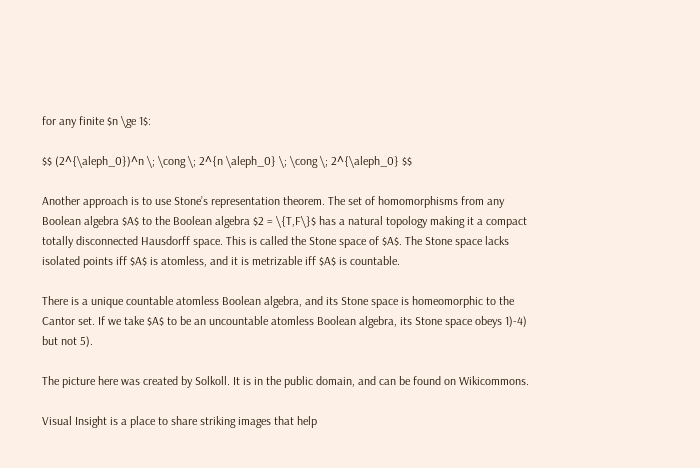for any finite $n \ge 1$:

$$ (2^{\aleph_0})^n \; \cong \; 2^{n \aleph_0} \; \cong \; 2^{\aleph_0} $$

Another approach is to use Stone’s representation theorem. The set of homomorphisms from any Boolean algebra $A$ to the Boolean algebra $2 = \{T,F\}$ has a natural topology making it a compact totally disconnected Hausdorff space. This is called the Stone space of $A$. The Stone space lacks isolated points iff $A$ is atomless, and it is metrizable iff $A$ is countable.

There is a unique countable atomless Boolean algebra, and its Stone space is homeomorphic to the Cantor set. If we take $A$ to be an uncountable atomless Boolean algebra, its Stone space obeys 1)-4) but not 5).

The picture here was created by Solkoll. It is in the public domain, and can be found on Wikicommons.

Visual Insight is a place to share striking images that help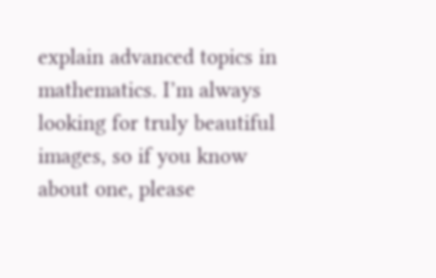explain advanced topics in mathematics. I’m always looking for truly beautiful images, so if you know about one, please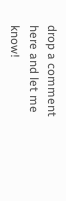drop a comment here and let me know!